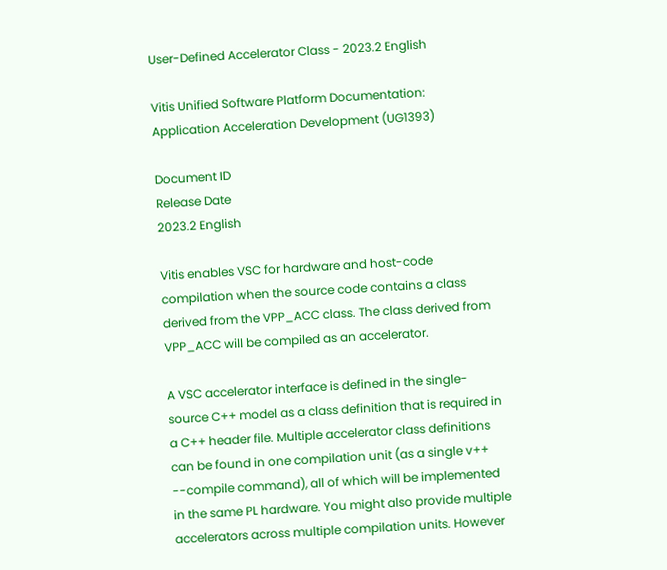User-Defined Accelerator Class - 2023.2 English

Vitis Unified Software Platform Documentation: Application Acceleration Development (UG1393)

Document ID
Release Date
2023.2 English

Vitis enables VSC for hardware and host-code compilation when the source code contains a class derived from the VPP_ACC class. The class derived from VPP_ACC will be compiled as an accelerator.

A VSC accelerator interface is defined in the single-source C++ model as a class definition that is required in a C++ header file. Multiple accelerator class definitions can be found in one compilation unit (as a single v++ --compile command), all of which will be implemented in the same PL hardware. You might also provide multiple accelerators across multiple compilation units. However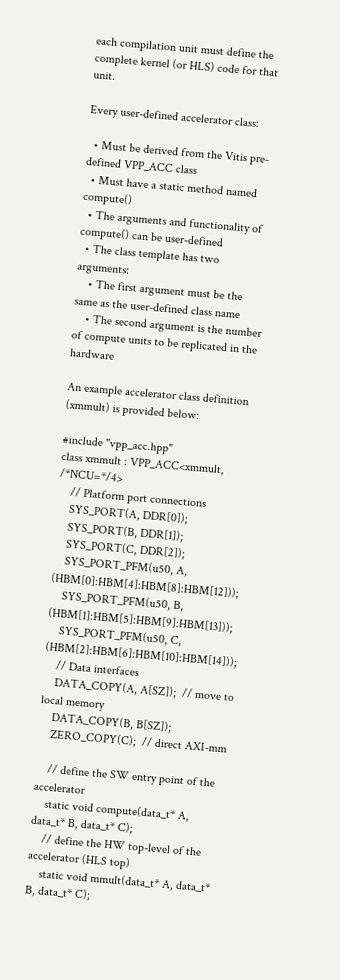each compilation unit must define the complete kernel (or HLS) code for that unit.

Every user-defined accelerator class:

  • Must be derived from the Vitis pre-defined VPP_ACC class
  • Must have a static method named compute()
  • The arguments and functionality of compute() can be user-defined
  • The class template has two arguments:
    • The first argument must be the same as the user-defined class name
    • The second argument is the number of compute units to be replicated in the hardware

An example accelerator class definition (xmmult) is provided below:

#include "vpp_acc.hpp"
class xmmult : VPP_ACC<xmmult, /*NCU=*/4>
    // Platform port connections
    SYS_PORT(A, DDR[0]);
    SYS_PORT(B, DDR[1]);
    SYS_PORT(C, DDR[2]);
    SYS_PORT_PFM(u50, A, (HBM[0]:HBM[4]:HBM[8]:HBM[12]));
    SYS_PORT_PFM(u50, B, (HBM[1]:HBM[5]:HBM[9]:HBM[13]));
    SYS_PORT_PFM(u50, C, (HBM[2]:HBM[6]:HBM[10]:HBM[14]));
    // Data interfaces
    DATA_COPY(A, A[SZ]);  // move to local memory
    DATA_COPY(B, B[SZ]);
    ZERO_COPY(C);  // direct AXI-mm

    // define the SW entry point of the accelerator
    static void compute(data_t* A, data_t* B, data_t* C);
    // define the HW top-level of the accelerator (HLS top)
    static void mmult(data_t* A, data_t* B, data_t* C);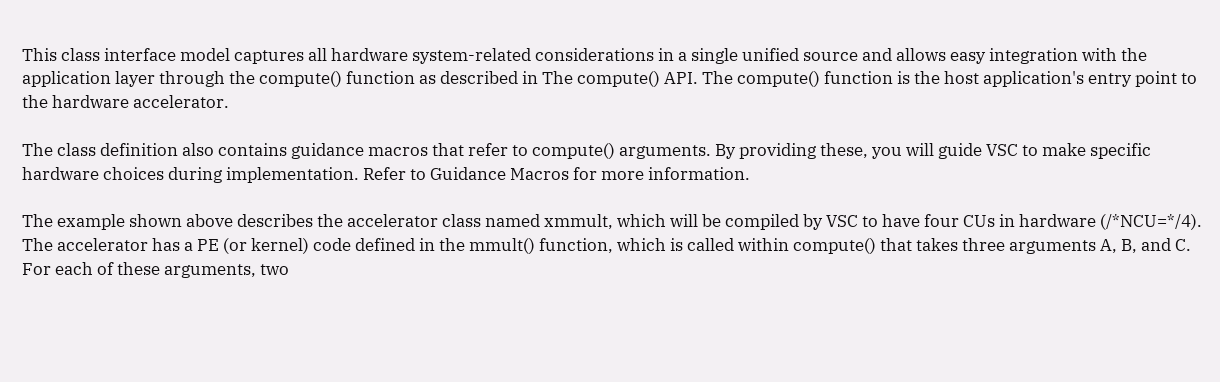This class interface model captures all hardware system-related considerations in a single unified source and allows easy integration with the application layer through the compute() function as described in The compute() API. The compute() function is the host application's entry point to the hardware accelerator.

The class definition also contains guidance macros that refer to compute() arguments. By providing these, you will guide VSC to make specific hardware choices during implementation. Refer to Guidance Macros for more information.

The example shown above describes the accelerator class named xmmult, which will be compiled by VSC to have four CUs in hardware (/*NCU=*/4). The accelerator has a PE (or kernel) code defined in the mmult() function, which is called within compute() that takes three arguments A, B, and C. For each of these arguments, two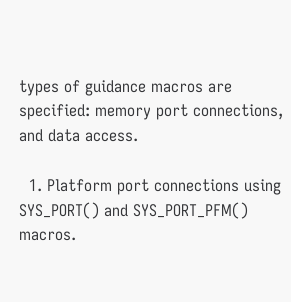types of guidance macros are specified: memory port connections, and data access.

  1. Platform port connections using SYS_PORT() and SYS_PORT_PFM() macros.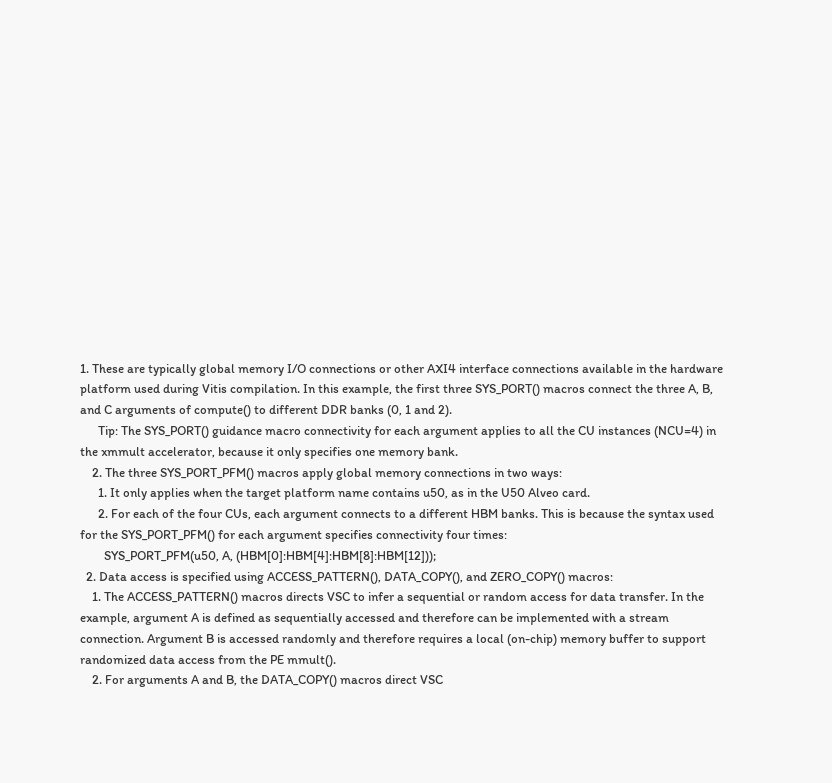1. These are typically global memory I/O connections or other AXI4 interface connections available in the hardware platform used during Vitis compilation. In this example, the first three SYS_PORT() macros connect the three A, B, and C arguments of compute() to different DDR banks (0, 1 and 2).
      Tip: The SYS_PORT() guidance macro connectivity for each argument applies to all the CU instances (NCU=4) in the xmmult accelerator, because it only specifies one memory bank.
    2. The three SYS_PORT_PFM() macros apply global memory connections in two ways:
      1. It only applies when the target platform name contains u50, as in the U50 Alveo card.
      2. For each of the four CUs, each argument connects to a different HBM banks. This is because the syntax used for the SYS_PORT_PFM() for each argument specifies connectivity four times:
        SYS_PORT_PFM(u50, A, (HBM[0]:HBM[4]:HBM[8]:HBM[12]));
  2. Data access is specified using ACCESS_PATTERN(), DATA_COPY(), and ZERO_COPY() macros:
    1. The ACCESS_PATTERN() macros directs VSC to infer a sequential or random access for data transfer. In the example, argument A is defined as sequentially accessed and therefore can be implemented with a stream connection. Argument B is accessed randomly and therefore requires a local (on-chip) memory buffer to support randomized data access from the PE mmult().
    2. For arguments A and B, the DATA_COPY() macros direct VSC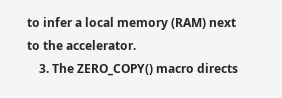to infer a local memory (RAM) next to the accelerator.
    3. The ZERO_COPY() macro directs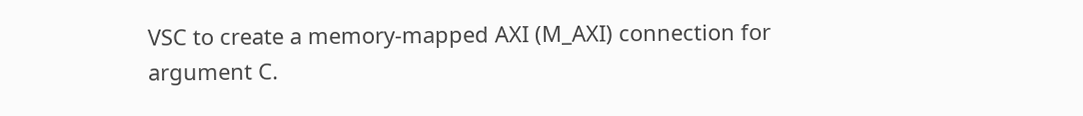VSC to create a memory-mapped AXI (M_AXI) connection for argument C.